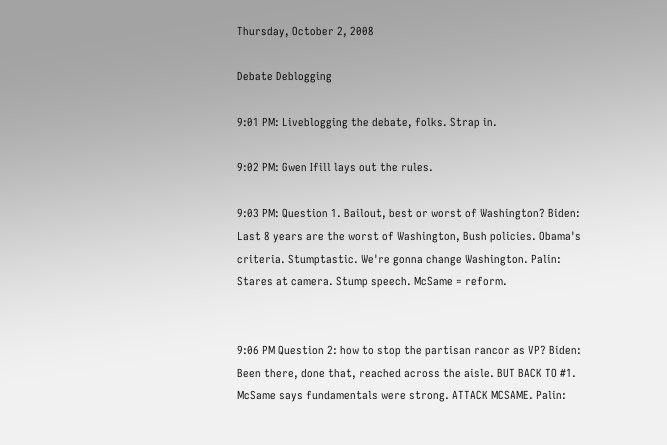Thursday, October 2, 2008

Debate Deblogging

9:01 PM: Liveblogging the debate, folks. Strap in.

9:02 PM: Gwen Ifill lays out the rules.

9:03 PM: Question 1. Bailout, best or worst of Washington? Biden: Last 8 years are the worst of Washington, Bush policies. Obama's criteria. Stumptastic. We're gonna change Washington. Palin: Stares at camera. Stump speech. McSame = reform.


9:06 PM Question 2: how to stop the partisan rancor as VP? Biden: Been there, done that, reached across the aisle. BUT BACK TO #1. McSame says fundamentals were strong. ATTACK MCSAME. Palin: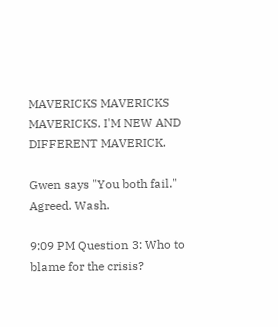MAVERICKS MAVERICKS MAVERICKS. I'M NEW AND DIFFERENT MAVERICK.

Gwen says "You both fail." Agreed. Wash.

9:09 PM Question 3: Who to blame for the crisis?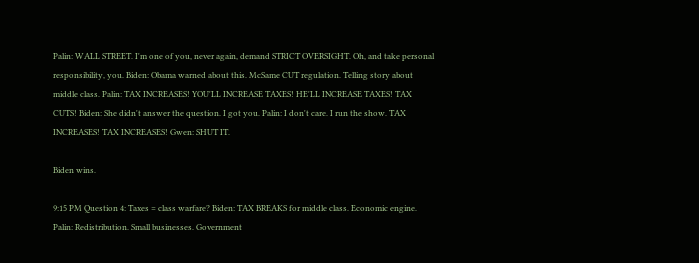Palin: WALL STREET. I'm one of you, never again, demand STRICT OVERSIGHT. Oh, and take personal responsibility, you. Biden: Obama warned about this. McSame CUT regulation. Telling story about middle class. Palin: TAX INCREASES! YOU'LL INCREASE TAXES! HE'LL INCREASE TAXES! TAX CUTS! Biden: She didn't answer the question. I got you. Palin: I don't care. I run the show. TAX INCREASES! TAX INCREASES! Gwen: SHUT IT.

Biden wins.

9:15 PM Question 4: Taxes = class warfare? Biden: TAX BREAKS for middle class. Economic engine. Palin: Redistribution. Small businesses. Government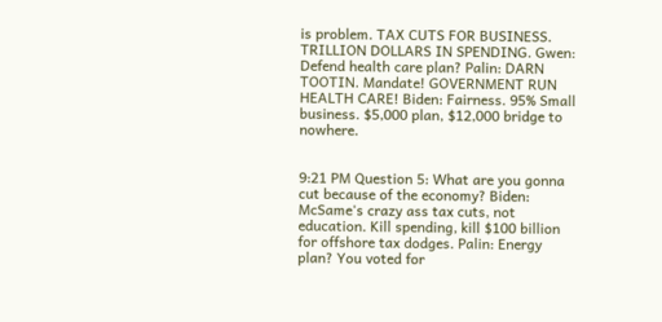is problem. TAX CUTS FOR BUSINESS. TRILLION DOLLARS IN SPENDING. Gwen: Defend health care plan? Palin: DARN TOOTIN. Mandate! GOVERNMENT RUN HEALTH CARE! Biden: Fairness. 95% Small business. $5,000 plan, $12,000 bridge to nowhere.


9:21 PM Question 5: What are you gonna cut because of the economy? Biden: McSame's crazy ass tax cuts, not education. Kill spending, kill $100 billion for offshore tax dodges. Palin: Energy plan? You voted for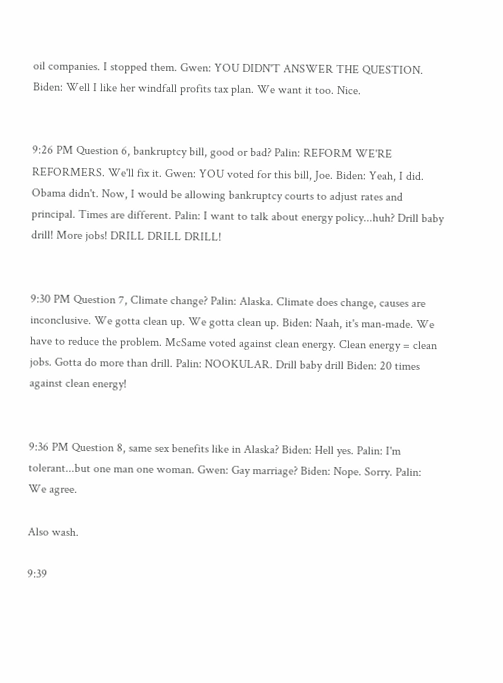oil companies. I stopped them. Gwen: YOU DIDN'T ANSWER THE QUESTION. Biden: Well I like her windfall profits tax plan. We want it too. Nice.


9:26 PM Question 6, bankruptcy bill, good or bad? Palin: REFORM WE'RE REFORMERS. We'll fix it. Gwen: YOU voted for this bill, Joe. Biden: Yeah, I did. Obama didn't. Now, I would be allowing bankruptcy courts to adjust rates and principal. Times are different. Palin: I want to talk about energy policy...huh? Drill baby drill! More jobs! DRILL DRILL DRILL!


9:30 PM Question 7, Climate change? Palin: Alaska. Climate does change, causes are inconclusive. We gotta clean up. We gotta clean up. Biden: Naah, it's man-made. We have to reduce the problem. McSame voted against clean energy. Clean energy = clean jobs. Gotta do more than drill. Palin: NOOKULAR. Drill baby drill Biden: 20 times against clean energy!


9:36 PM Question 8, same sex benefits like in Alaska? Biden: Hell yes. Palin: I'm tolerant...but one man one woman. Gwen: Gay marriage? Biden: Nope. Sorry. Palin: We agree.

Also wash.

9:39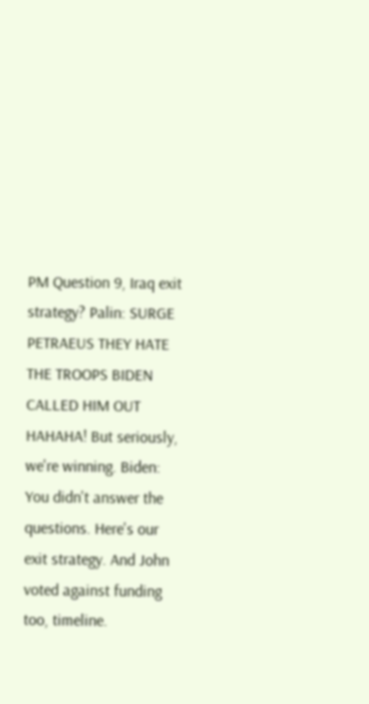PM Question 9, Iraq exit strategy? Palin: SURGE PETRAEUS THEY HATE THE TROOPS BIDEN CALLED HIM OUT HAHAHA! But seriously, we're winning. Biden: You didn't answer the questions. Here's our exit strategy. And John voted against funding too, timeline.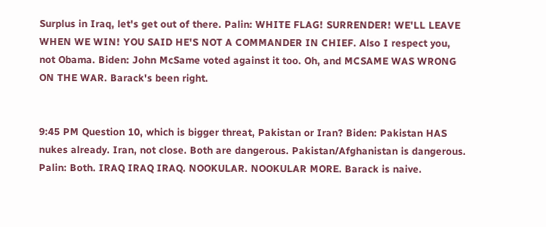Surplus in Iraq, let's get out of there. Palin: WHITE FLAG! SURRENDER! WE'LL LEAVE WHEN WE WIN! YOU SAID HE'S NOT A COMMANDER IN CHIEF. Also I respect you, not Obama. Biden: John McSame voted against it too. Oh, and MCSAME WAS WRONG ON THE WAR. Barack's been right.


9:45 PM Question 10, which is bigger threat, Pakistan or Iran? Biden: Pakistan HAS nukes already. Iran, not close. Both are dangerous. Pakistan/Afghanistan is dangerous. Palin: Both. IRAQ IRAQ IRAQ. NOOKULAR. NOOKULAR MORE. Barack is naive.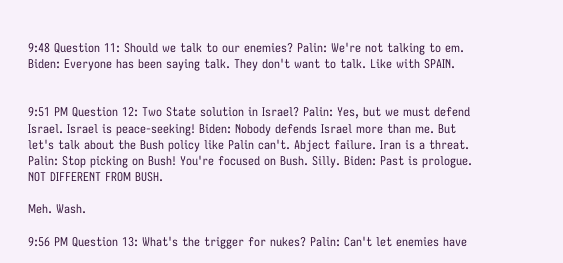9:48 Question 11: Should we talk to our enemies? Palin: We're not talking to em. Biden: Everyone has been saying talk. They don't want to talk. Like with SPAIN.


9:51 PM Question 12: Two State solution in Israel? Palin: Yes, but we must defend Israel. Israel is peace-seeking! Biden: Nobody defends Israel more than me. But let's talk about the Bush policy like Palin can't. Abject failure. Iran is a threat. Palin: Stop picking on Bush! You're focused on Bush. Silly. Biden: Past is prologue. NOT DIFFERENT FROM BUSH.

Meh. Wash.

9:56 PM Question 13: What's the trigger for nukes? Palin: Can't let enemies have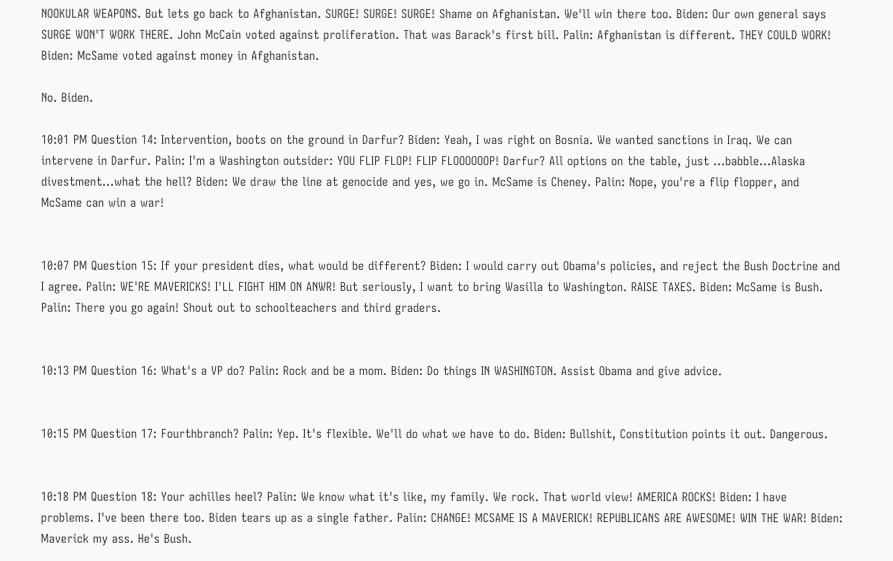NOOKULAR WEAPONS. But lets go back to Afghanistan. SURGE! SURGE! SURGE! Shame on Afghanistan. We'll win there too. Biden: Our own general says SURGE WON'T WORK THERE. John McCain voted against proliferation. That was Barack's first bill. Palin: Afghanistan is different. THEY COULD WORK! Biden: McSame voted against money in Afghanistan.

No. Biden.

10:01 PM Question 14: Intervention, boots on the ground in Darfur? Biden: Yeah, I was right on Bosnia. We wanted sanctions in Iraq. We can intervene in Darfur. Palin: I'm a Washington outsider: YOU FLIP FLOP! FLIP FLOOOOOOP! Darfur? All options on the table, just ...babble...Alaska divestment...what the hell? Biden: We draw the line at genocide and yes, we go in. McSame is Cheney. Palin: Nope, you're a flip flopper, and McSame can win a war!


10:07 PM Question 15: If your president dies, what would be different? Biden: I would carry out Obama's policies, and reject the Bush Doctrine and I agree. Palin: WE'RE MAVERICKS! I'LL FIGHT HIM ON ANWR! But seriously, I want to bring Wasilla to Washington. RAISE TAXES. Biden: McSame is Bush. Palin: There you go again! Shout out to schoolteachers and third graders.


10:13 PM Question 16: What's a VP do? Palin: Rock and be a mom. Biden: Do things IN WASHINGTON. Assist Obama and give advice.


10:15 PM Question 17: Fourthbranch? Palin: Yep. It's flexible. We'll do what we have to do. Biden: Bullshit, Constitution points it out. Dangerous.


10:18 PM Question 18: Your achilles heel? Palin: We know what it's like, my family. We rock. That world view! AMERICA ROCKS! Biden: I have problems. I've been there too. Biden tears up as a single father. Palin: CHANGE! MCSAME IS A MAVERICK! REPUBLICANS ARE AWESOME! WIN THE WAR! Biden: Maverick my ass. He's Bush.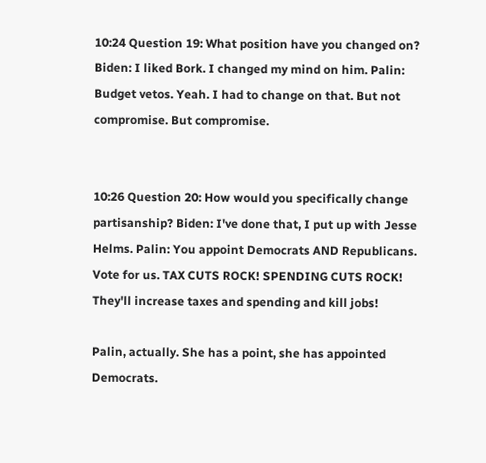10:24 Question 19: What position have you changed on? Biden: I liked Bork. I changed my mind on him. Palin: Budget vetos. Yeah. I had to change on that. But not compromise. But compromise.


10:26 Question 20: How would you specifically change partisanship? Biden: I've done that, I put up with Jesse Helms. Palin: You appoint Democrats AND Republicans. Vote for us. TAX CUTS ROCK! SPENDING CUTS ROCK! They'll increase taxes and spending and kill jobs!

Palin, actually. She has a point, she has appointed Democrats.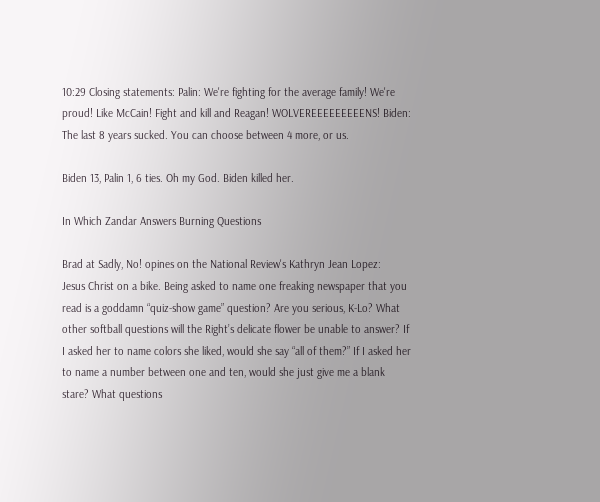10:29 Closing statements: Palin: We're fighting for the average family! We're proud! Like McCain! Fight and kill and Reagan! WOLVEREEEEEEEEENS! Biden: The last 8 years sucked. You can choose between 4 more, or us.

Biden 13, Palin 1, 6 ties. Oh my God. Biden killed her.

In Which Zandar Answers Burning Questions

Brad at Sadly, No! opines on the National Review's Kathryn Jean Lopez:
Jesus Christ on a bike. Being asked to name one freaking newspaper that you read is a goddamn “quiz-show game” question? Are you serious, K-Lo? What other softball questions will the Right’s delicate flower be unable to answer? If I asked her to name colors she liked, would she say “all of them?” If I asked her to name a number between one and ten, would she just give me a blank stare? What questions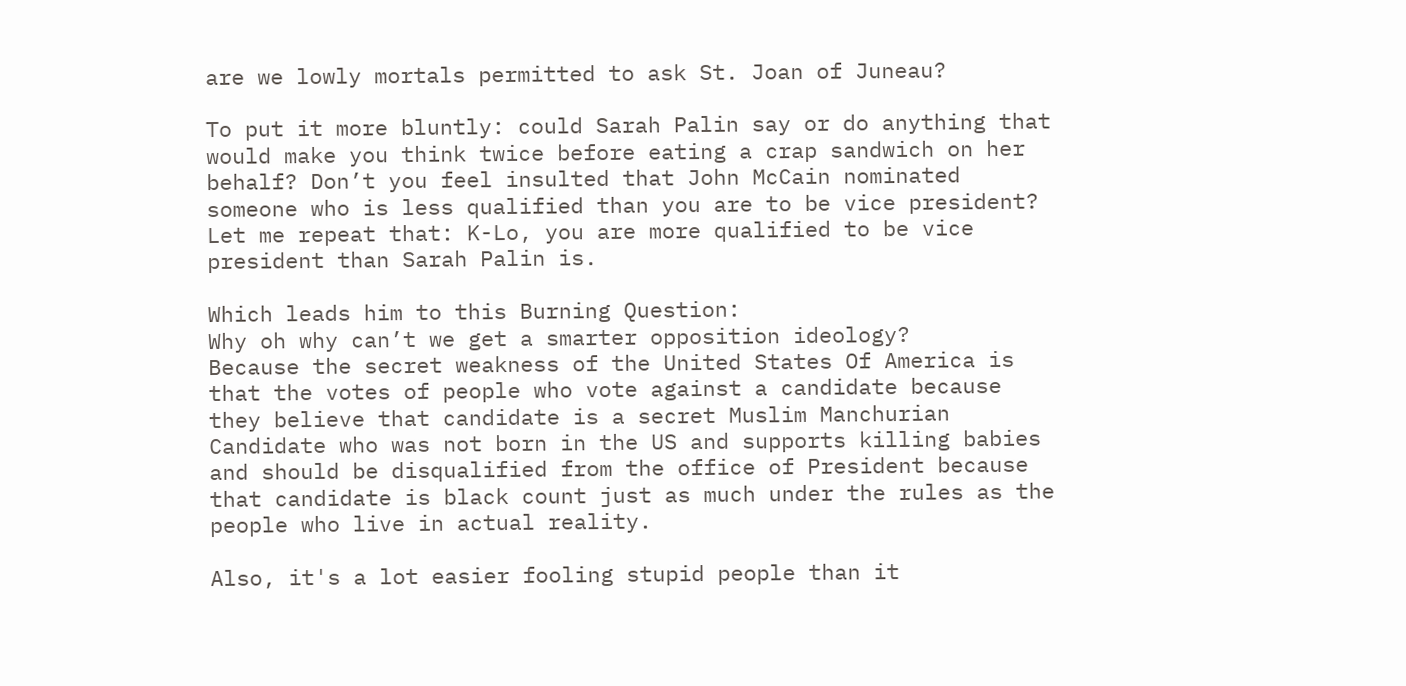are we lowly mortals permitted to ask St. Joan of Juneau?

To put it more bluntly: could Sarah Palin say or do anything that would make you think twice before eating a crap sandwich on her behalf? Don’t you feel insulted that John McCain nominated someone who is less qualified than you are to be vice president? Let me repeat that: K-Lo, you are more qualified to be vice president than Sarah Palin is.

Which leads him to this Burning Question:
Why oh why can’t we get a smarter opposition ideology?
Because the secret weakness of the United States Of America is that the votes of people who vote against a candidate because they believe that candidate is a secret Muslim Manchurian Candidate who was not born in the US and supports killing babies and should be disqualified from the office of President because that candidate is black count just as much under the rules as the people who live in actual reality.

Also, it's a lot easier fooling stupid people than it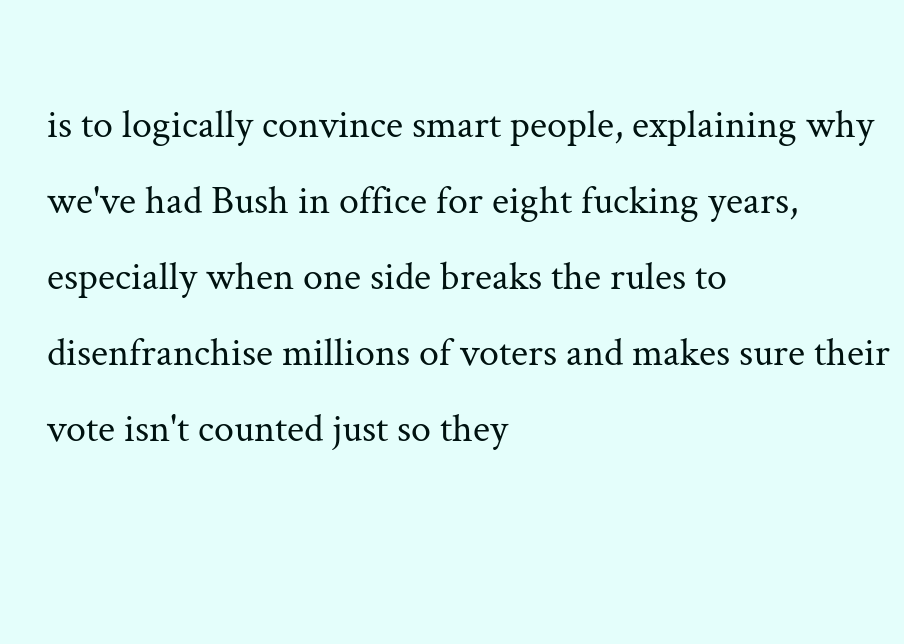is to logically convince smart people, explaining why we've had Bush in office for eight fucking years, especially when one side breaks the rules to disenfranchise millions of voters and makes sure their vote isn't counted just so they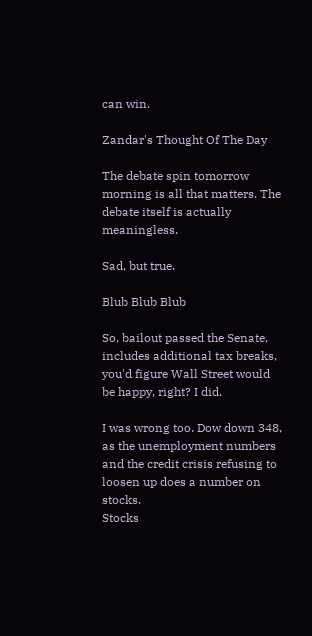can win.

Zandar's Thought Of The Day

The debate spin tomorrow morning is all that matters. The debate itself is actually meaningless.

Sad, but true.

Blub Blub Blub

So, bailout passed the Senate, includes additional tax breaks, you'd figure Wall Street would be happy, right? I did.

I was wrong too. Dow down 348, as the unemployment numbers and the credit crisis refusing to loosen up does a number on stocks.
Stocks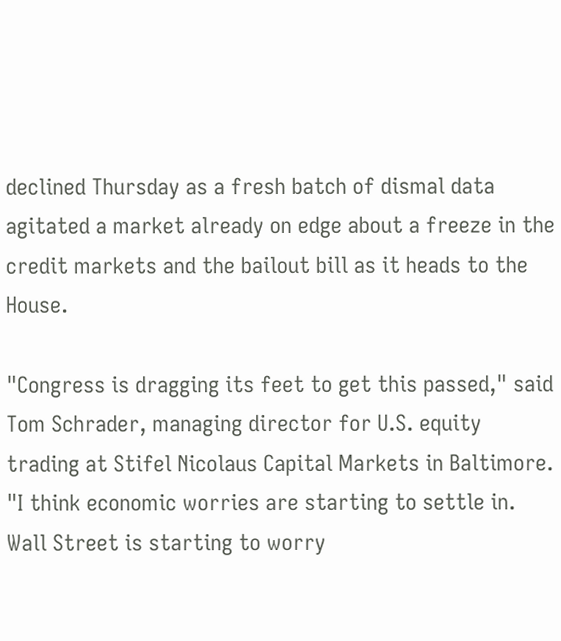declined Thursday as a fresh batch of dismal data agitated a market already on edge about a freeze in the credit markets and the bailout bill as it heads to the House.

"Congress is dragging its feet to get this passed," said Tom Schrader, managing director for U.S. equity trading at Stifel Nicolaus Capital Markets in Baltimore. "I think economic worries are starting to settle in. Wall Street is starting to worry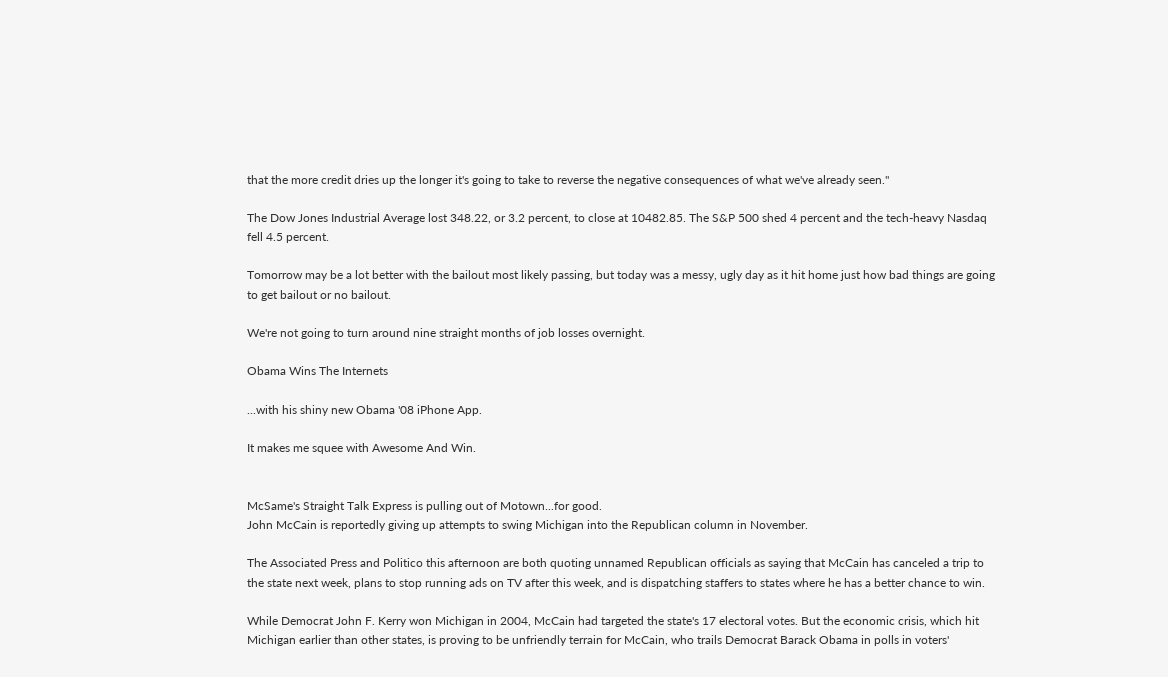that the more credit dries up the longer it's going to take to reverse the negative consequences of what we've already seen."

The Dow Jones Industrial Average lost 348.22, or 3.2 percent, to close at 10482.85. The S&P 500 shed 4 percent and the tech-heavy Nasdaq fell 4.5 percent.

Tomorrow may be a lot better with the bailout most likely passing, but today was a messy, ugly day as it hit home just how bad things are going to get bailout or no bailout.

We're not going to turn around nine straight months of job losses overnight.

Obama Wins The Internets

...with his shiny new Obama '08 iPhone App.

It makes me squee with Awesome And Win.


McSame's Straight Talk Express is pulling out of Motown...for good.
John McCain is reportedly giving up attempts to swing Michigan into the Republican column in November.

The Associated Press and Politico this afternoon are both quoting unnamed Republican officials as saying that McCain has canceled a trip to the state next week, plans to stop running ads on TV after this week, and is dispatching staffers to states where he has a better chance to win.

While Democrat John F. Kerry won Michigan in 2004, McCain had targeted the state's 17 electoral votes. But the economic crisis, which hit Michigan earlier than other states, is proving to be unfriendly terrain for McCain, who trails Democrat Barack Obama in polls in voters'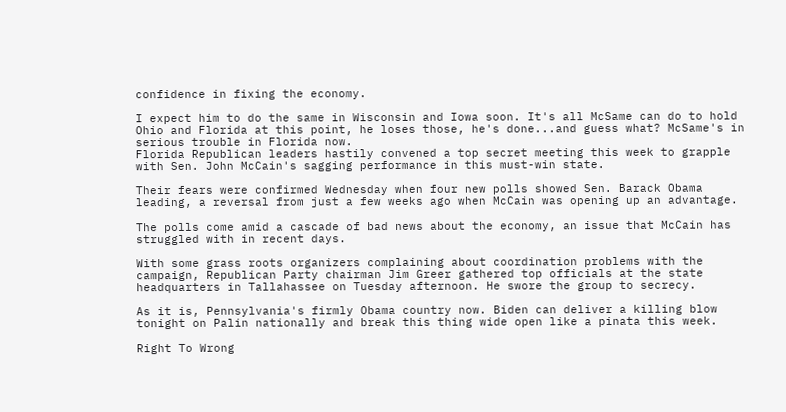confidence in fixing the economy.

I expect him to do the same in Wisconsin and Iowa soon. It's all McSame can do to hold Ohio and Florida at this point, he loses those, he's done...and guess what? McSame's in serious trouble in Florida now.
Florida Republican leaders hastily convened a top secret meeting this week to grapple with Sen. John McCain's sagging performance in this must-win state.

Their fears were confirmed Wednesday when four new polls showed Sen. Barack Obama leading, a reversal from just a few weeks ago when McCain was opening up an advantage.

The polls come amid a cascade of bad news about the economy, an issue that McCain has struggled with in recent days.

With some grass roots organizers complaining about coordination problems with the campaign, Republican Party chairman Jim Greer gathered top officials at the state headquarters in Tallahassee on Tuesday afternoon. He swore the group to secrecy.

As it is, Pennsylvania's firmly Obama country now. Biden can deliver a killing blow tonight on Palin nationally and break this thing wide open like a pinata this week.

Right To Wrong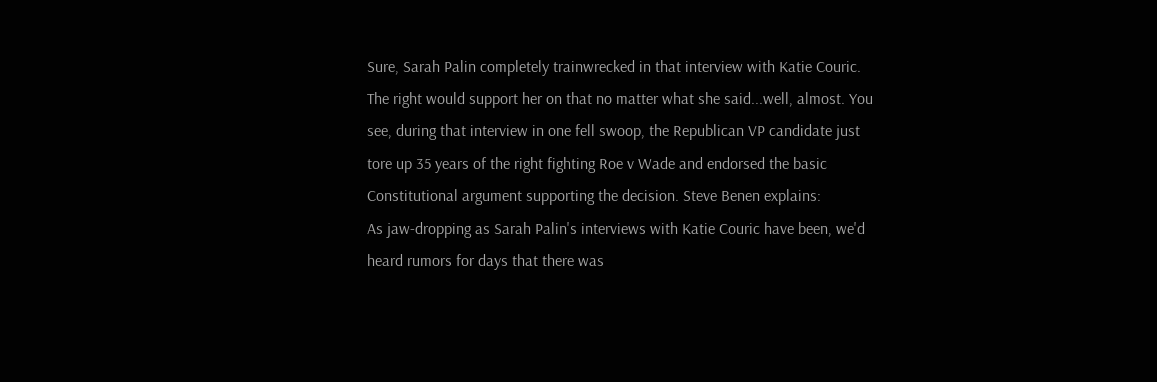Sure, Sarah Palin completely trainwrecked in that interview with Katie Couric. The right would support her on that no matter what she said...well, almost. You see, during that interview in one fell swoop, the Republican VP candidate just tore up 35 years of the right fighting Roe v Wade and endorsed the basic Constitutional argument supporting the decision. Steve Benen explains:
As jaw-dropping as Sarah Palin's interviews with Katie Couric have been, we'd heard rumors for days that there was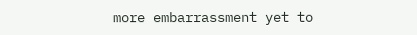more embarrassment yet to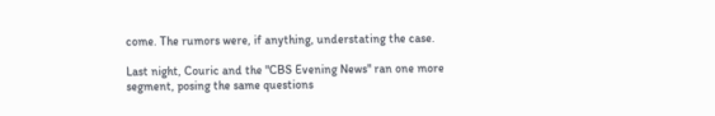come. The rumors were, if anything, understating the case.

Last night, Couric and the "CBS Evening News" ran one more segment, posing the same questions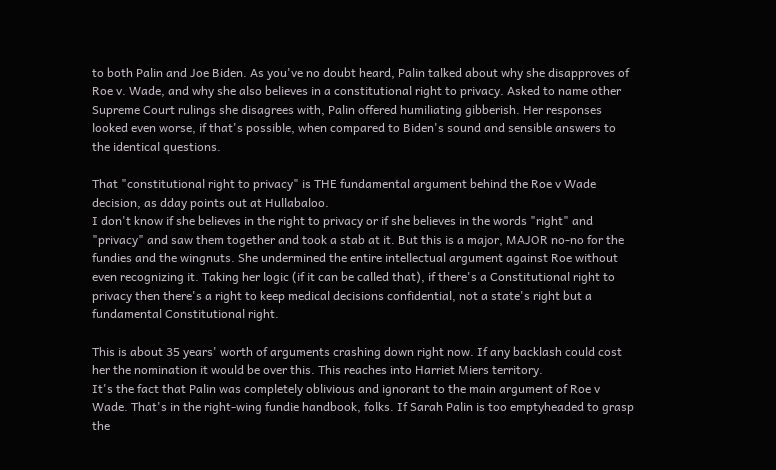to both Palin and Joe Biden. As you've no doubt heard, Palin talked about why she disapproves of Roe v. Wade, and why she also believes in a constitutional right to privacy. Asked to name other Supreme Court rulings she disagrees with, Palin offered humiliating gibberish. Her responses looked even worse, if that's possible, when compared to Biden's sound and sensible answers to the identical questions.

That "constitutional right to privacy" is THE fundamental argument behind the Roe v Wade decision, as dday points out at Hullabaloo.
I don't know if she believes in the right to privacy or if she believes in the words "right" and "privacy" and saw them together and took a stab at it. But this is a major, MAJOR no-no for the fundies and the wingnuts. She undermined the entire intellectual argument against Roe without even recognizing it. Taking her logic (if it can be called that), if there's a Constitutional right to privacy then there's a right to keep medical decisions confidential, not a state's right but a fundamental Constitutional right.

This is about 35 years' worth of arguments crashing down right now. If any backlash could cost her the nomination it would be over this. This reaches into Harriet Miers territory.
It's the fact that Palin was completely oblivious and ignorant to the main argument of Roe v Wade. That's in the right-wing fundie handbook, folks. If Sarah Palin is too emptyheaded to grasp the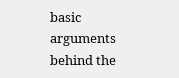basic arguments behind the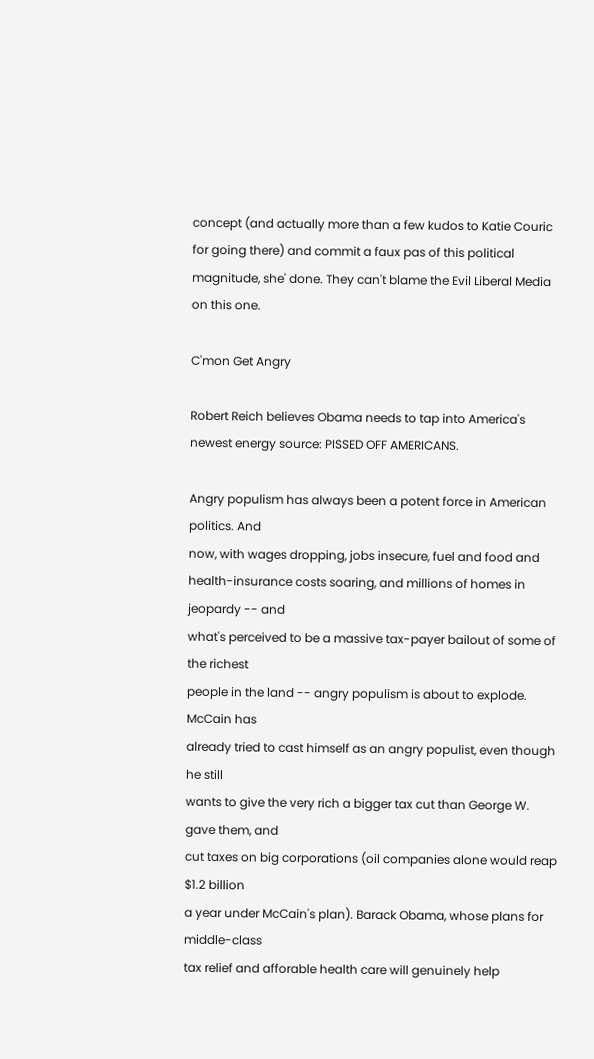concept (and actually more than a few kudos to Katie Couric for going there) and commit a faux pas of this political magnitude, she' done. They can't blame the Evil Liberal Media on this one.

C'mon Get Angry

Robert Reich believes Obama needs to tap into America's newest energy source: PISSED OFF AMERICANS.

Angry populism has always been a potent force in American politics. And
now, with wages dropping, jobs insecure, fuel and food and
health-insurance costs soaring, and millions of homes in jeopardy -- and
what's perceived to be a massive tax-payer bailout of some of the richest
people in the land -- angry populism is about to explode. McCain has
already tried to cast himself as an angry populist, even though he still
wants to give the very rich a bigger tax cut than George W. gave them, and
cut taxes on big corporations (oil companies alone would reap $1.2 billion
a year under McCain's plan). Barack Obama, whose plans for middle-class
tax relief and afforable health care will genuinely help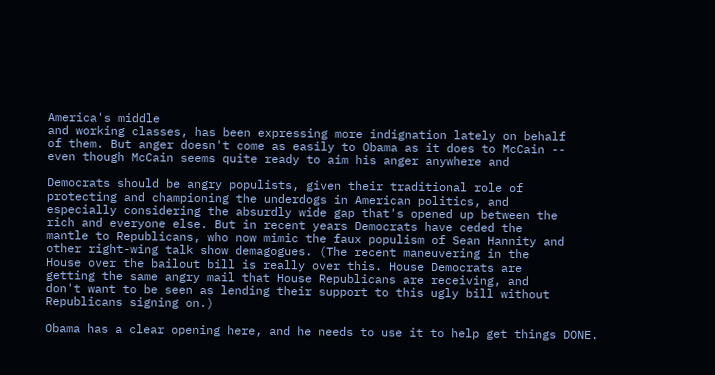America's middle
and working classes, has been expressing more indignation lately on behalf
of them. But anger doesn't come as easily to Obama as it does to McCain --
even though McCain seems quite ready to aim his anger anywhere and

Democrats should be angry populists, given their traditional role of
protecting and championing the underdogs in American politics, and
especially considering the absurdly wide gap that's opened up between the
rich and everyone else. But in recent years Democrats have ceded the
mantle to Republicans, who now mimic the faux populism of Sean Hannity and
other right-wing talk show demagogues. (The recent maneuvering in the
House over the bailout bill is really over this. House Democrats are
getting the same angry mail that House Republicans are receiving, and
don't want to be seen as lending their support to this ugly bill without
Republicans signing on.)

Obama has a clear opening here, and he needs to use it to help get things DONE.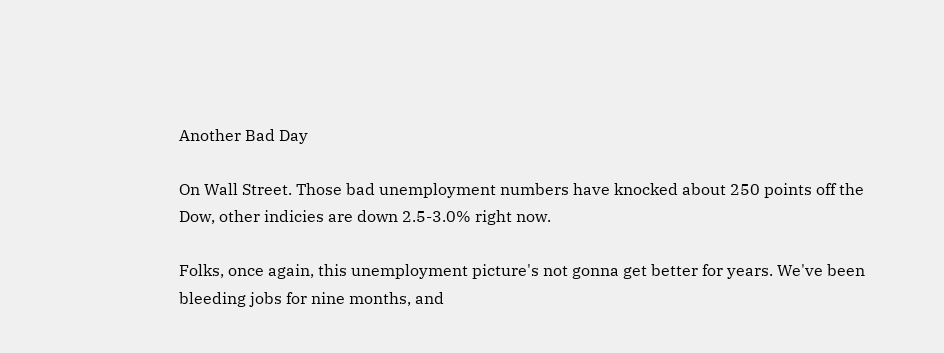Another Bad Day

On Wall Street. Those bad unemployment numbers have knocked about 250 points off the Dow, other indicies are down 2.5-3.0% right now.

Folks, once again, this unemployment picture's not gonna get better for years. We've been bleeding jobs for nine months, and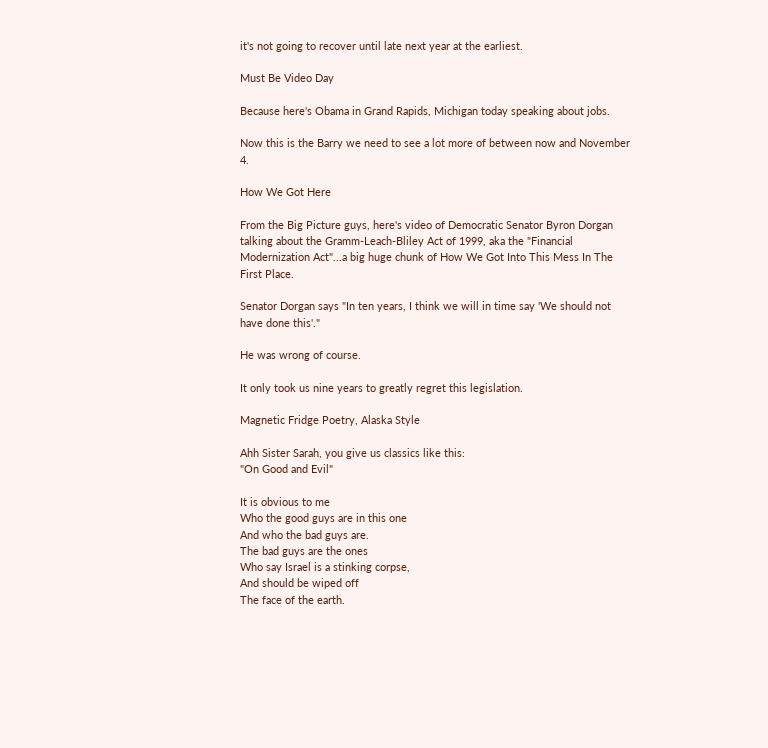it's not going to recover until late next year at the earliest.

Must Be Video Day

Because here's Obama in Grand Rapids, Michigan today speaking about jobs.

Now this is the Barry we need to see a lot more of between now and November 4.

How We Got Here

From the Big Picture guys, here's video of Democratic Senator Byron Dorgan talking about the Gramm-Leach-Bliley Act of 1999, aka the "Financial Modernization Act"...a big huge chunk of How We Got Into This Mess In The First Place.

Senator Dorgan says "In ten years, I think we will in time say 'We should not have done this'."

He was wrong of course.

It only took us nine years to greatly regret this legislation.

Magnetic Fridge Poetry, Alaska Style

Ahh Sister Sarah, you give us classics like this:
"On Good and Evil"

It is obvious to me
Who the good guys are in this one
And who the bad guys are.
The bad guys are the ones
Who say Israel is a stinking corpse,
And should be wiped off
The face of the earth.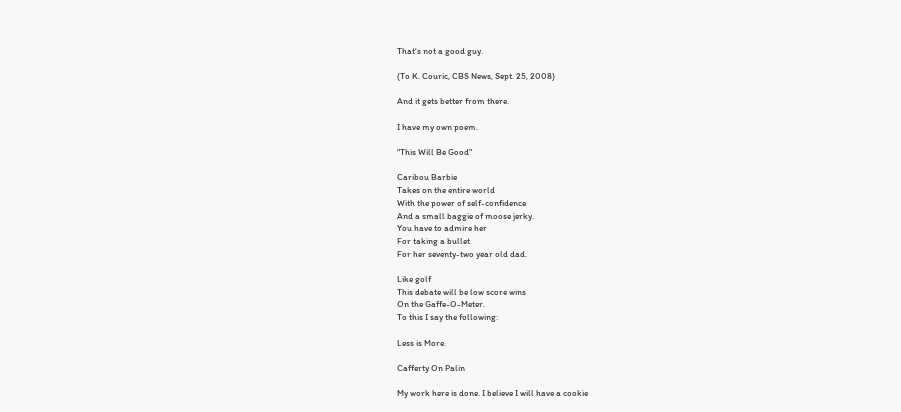That's not a good guy.

(To K. Couric, CBS News, Sept. 25, 2008)

And it gets better from there.

I have my own poem.

"This Will Be Good"

Caribou Barbie
Takes on the entire world
With the power of self-confidence
And a small baggie of moose jerky.
You have to admire her
For taking a bullet
For her seventy-two year old dad.

Like golf
This debate will be low score wins
On the Gaffe-O-Meter.
To this I say the following:

Less is More.

Cafferty On Palin

My work here is done. I believe I will have a cookie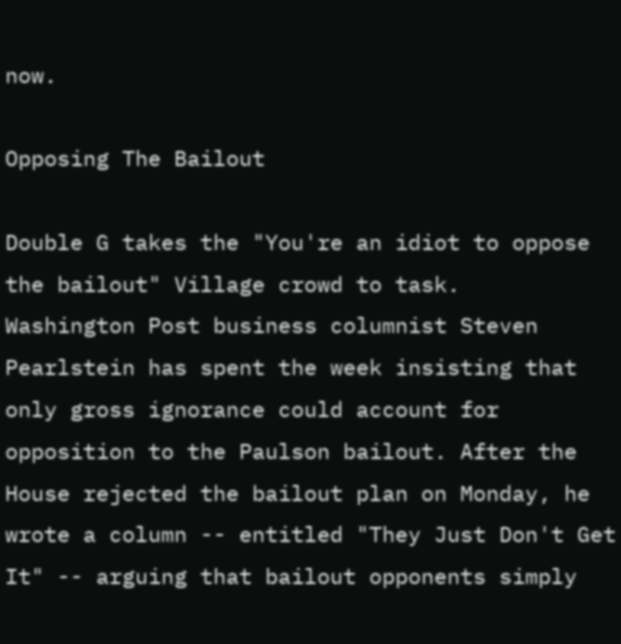now.

Opposing The Bailout

Double G takes the "You're an idiot to oppose the bailout" Village crowd to task.
Washington Post business columnist Steven Pearlstein has spent the week insisting that only gross ignorance could account for opposition to the Paulson bailout. After the House rejected the bailout plan on Monday, he wrote a column -- entitled "They Just Don't Get It" -- arguing that bailout opponents simply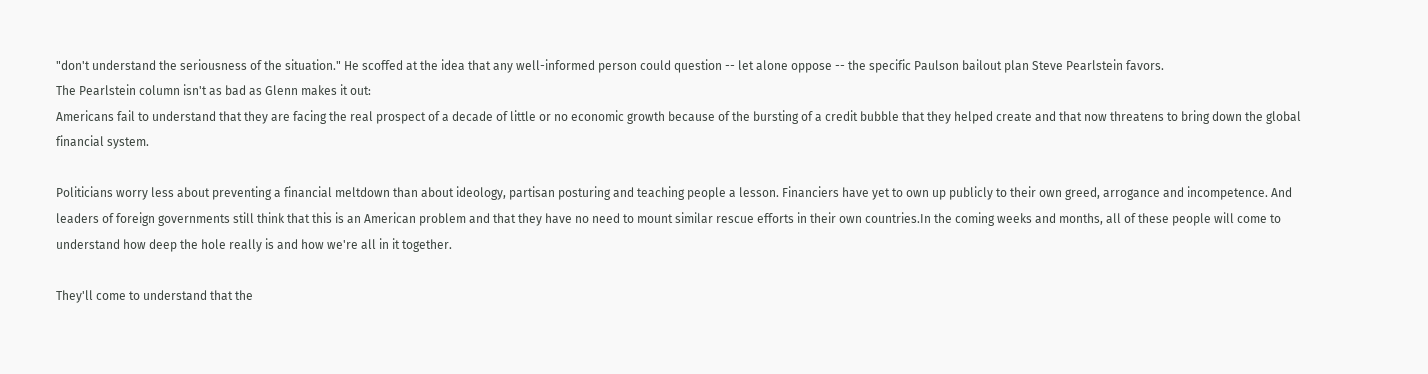"don't understand the seriousness of the situation." He scoffed at the idea that any well-informed person could question -- let alone oppose -- the specific Paulson bailout plan Steve Pearlstein favors.
The Pearlstein column isn't as bad as Glenn makes it out:
Americans fail to understand that they are facing the real prospect of a decade of little or no economic growth because of the bursting of a credit bubble that they helped create and that now threatens to bring down the global financial system.

Politicians worry less about preventing a financial meltdown than about ideology, partisan posturing and teaching people a lesson. Financiers have yet to own up publicly to their own greed, arrogance and incompetence. And leaders of foreign governments still think that this is an American problem and that they have no need to mount similar rescue efforts in their own countries.In the coming weeks and months, all of these people will come to understand how deep the hole really is and how we're all in it together.

They'll come to understand that the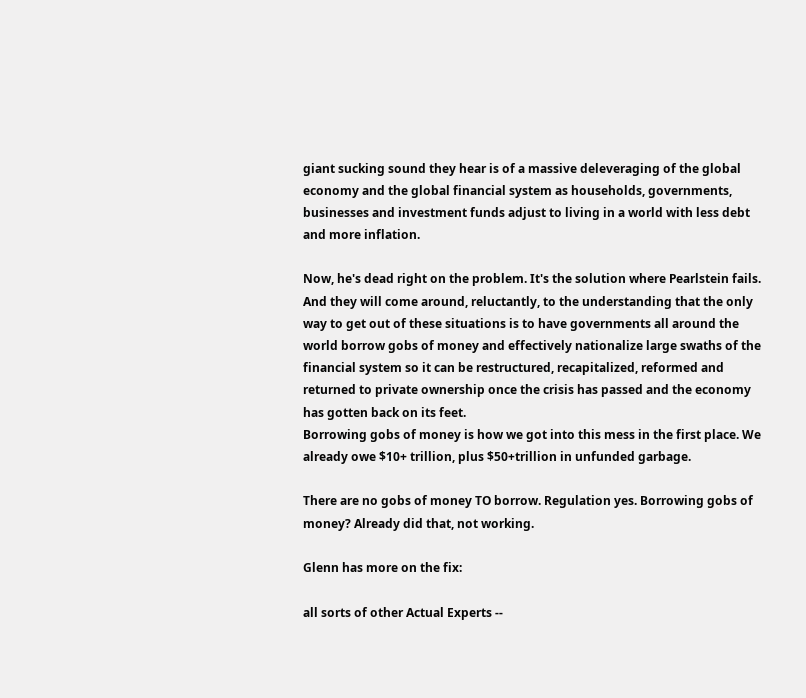giant sucking sound they hear is of a massive deleveraging of the global economy and the global financial system as households, governments, businesses and investment funds adjust to living in a world with less debt and more inflation.

Now, he's dead right on the problem. It's the solution where Pearlstein fails.
And they will come around, reluctantly, to the understanding that the only way to get out of these situations is to have governments all around the world borrow gobs of money and effectively nationalize large swaths of the financial system so it can be restructured, recapitalized, reformed and returned to private ownership once the crisis has passed and the economy has gotten back on its feet.
Borrowing gobs of money is how we got into this mess in the first place. We already owe $10+ trillion, plus $50+trillion in unfunded garbage.

There are no gobs of money TO borrow. Regulation yes. Borrowing gobs of money? Already did that, not working.

Glenn has more on the fix:

all sorts of other Actual Experts --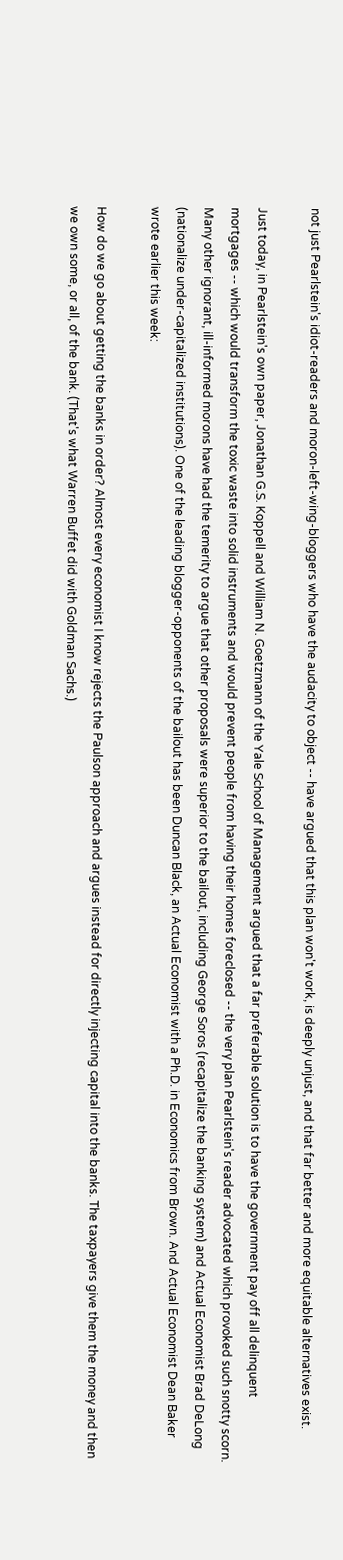not just Pearlstein's idiot-readers and moron-left-wing-bloggers who have the audacity to object -- have argued that this plan won't work, is deeply unjust, and that far better and more equitable alternatives exist.

Just today, in Pearlstein's own paper, Jonathan G.S. Koppell and William N. Goetzmann of the Yale School of Management argued that a far preferable solution is to have the government pay off all delinquent mortgages -- which would transform the toxic waste into solid instruments and would prevent people from having their homes foreclosed -- the very plan Pearlstein's reader advocated which provoked such snotty scorn. Many other ignorant, ill-informed morons have had the temerity to argue that other proposals were superior to the bailout, including George Soros (recapitalize the banking system) and Actual Economist Brad DeLong (nationalize under-capitalized institutions). One of the leading blogger-opponents of the bailout has been Duncan Black, an Actual Economist with a Ph.D. in Economics from Brown. And Actual Economist Dean Baker wrote earlier this week:

How do we go about getting the banks in order? Almost every economist I know rejects the Paulson approach and argues instead for directly injecting capital into the banks. The taxpayers give them the money and then we own some, or all, of the bank. (That's what Warren Buffet did with Goldman Sachs.)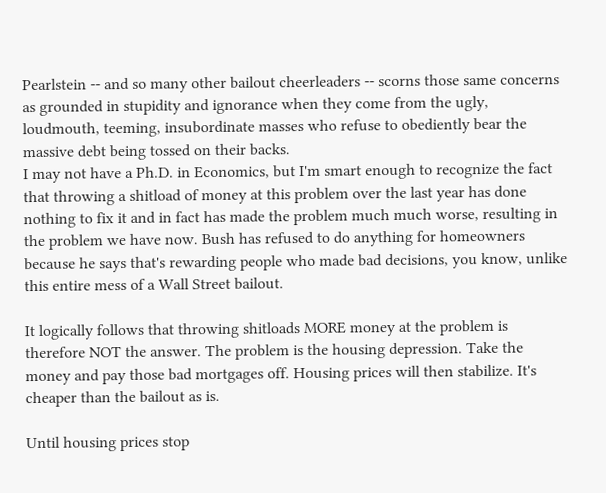Pearlstein -- and so many other bailout cheerleaders -- scorns those same concerns as grounded in stupidity and ignorance when they come from the ugly, loudmouth, teeming, insubordinate masses who refuse to obediently bear the massive debt being tossed on their backs.
I may not have a Ph.D. in Economics, but I'm smart enough to recognize the fact that throwing a shitload of money at this problem over the last year has done nothing to fix it and in fact has made the problem much much worse, resulting in the problem we have now. Bush has refused to do anything for homeowners because he says that's rewarding people who made bad decisions, you know, unlike this entire mess of a Wall Street bailout.

It logically follows that throwing shitloads MORE money at the problem is therefore NOT the answer. The problem is the housing depression. Take the money and pay those bad mortgages off. Housing prices will then stabilize. It's cheaper than the bailout as is.

Until housing prices stop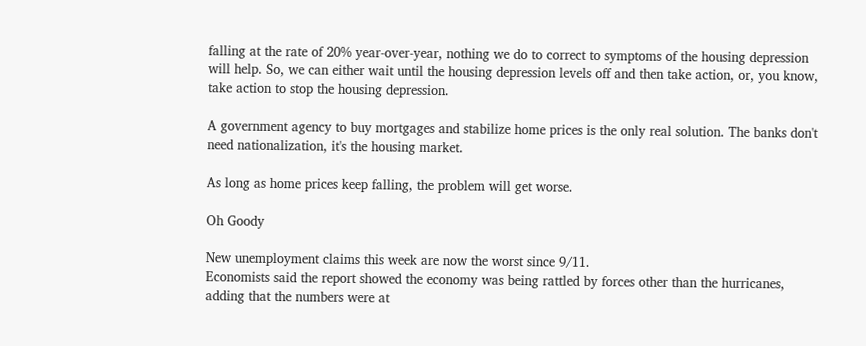falling at the rate of 20% year-over-year, nothing we do to correct to symptoms of the housing depression will help. So, we can either wait until the housing depression levels off and then take action, or, you know, take action to stop the housing depression.

A government agency to buy mortgages and stabilize home prices is the only real solution. The banks don't need nationalization, it's the housing market.

As long as home prices keep falling, the problem will get worse.

Oh Goody

New unemployment claims this week are now the worst since 9/11.
Economists said the report showed the economy was being rattled by forces other than the hurricanes, adding that the numbers were at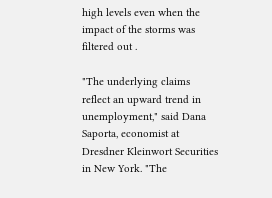high levels even when the impact of the storms was filtered out .

"The underlying claims reflect an upward trend in unemployment," said Dana Saporta, economist at Dresdner Kleinwort Securities in New York. "The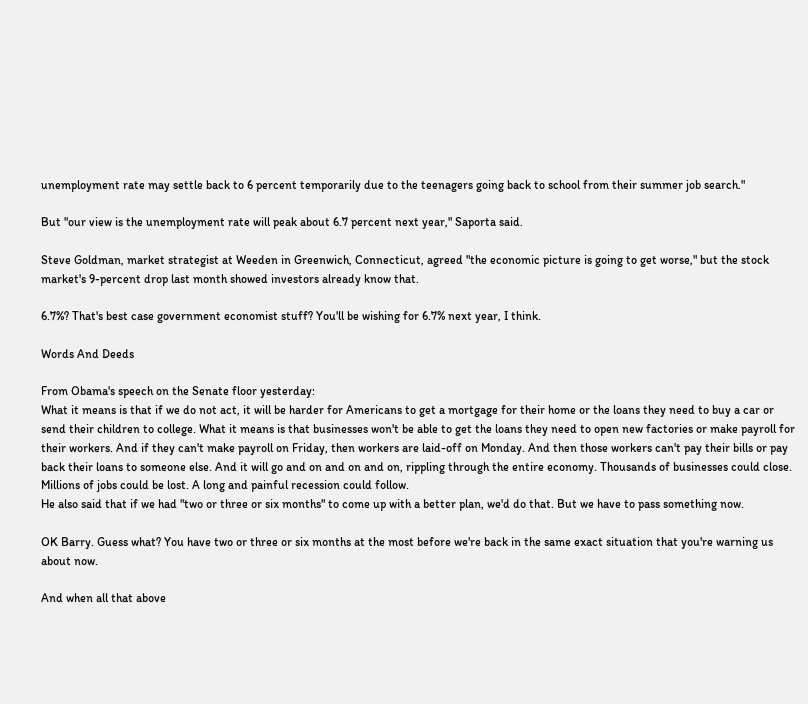unemployment rate may settle back to 6 percent temporarily due to the teenagers going back to school from their summer job search."

But "our view is the unemployment rate will peak about 6.7 percent next year," Saporta said.

Steve Goldman, market strategist at Weeden in Greenwich, Connecticut, agreed "the economic picture is going to get worse," but the stock market's 9-percent drop last month showed investors already know that.

6.7%? That's best case government economist stuff? You'll be wishing for 6.7% next year, I think.

Words And Deeds

From Obama's speech on the Senate floor yesterday:
What it means is that if we do not act, it will be harder for Americans to get a mortgage for their home or the loans they need to buy a car or send their children to college. What it means is that businesses won't be able to get the loans they need to open new factories or make payroll for their workers. And if they can't make payroll on Friday, then workers are laid-off on Monday. And then those workers can't pay their bills or pay back their loans to someone else. And it will go and on and on and on, rippling through the entire economy. Thousands of businesses could close. Millions of jobs could be lost. A long and painful recession could follow.
He also said that if we had "two or three or six months" to come up with a better plan, we'd do that. But we have to pass something now.

OK Barry. Guess what? You have two or three or six months at the most before we're back in the same exact situation that you're warning us about now.

And when all that above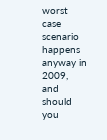worst case scenario happens anyway in 2009, and should you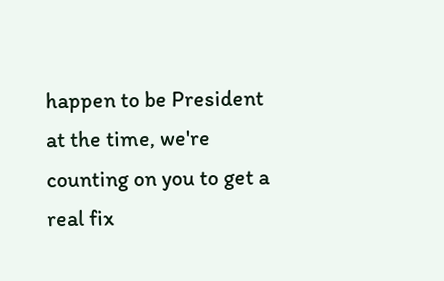happen to be President at the time, we're counting on you to get a real fix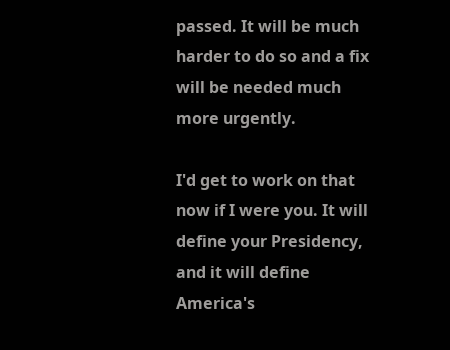passed. It will be much harder to do so and a fix will be needed much more urgently.

I'd get to work on that now if I were you. It will define your Presidency, and it will define America's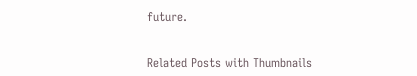future.


Related Posts with Thumbnails